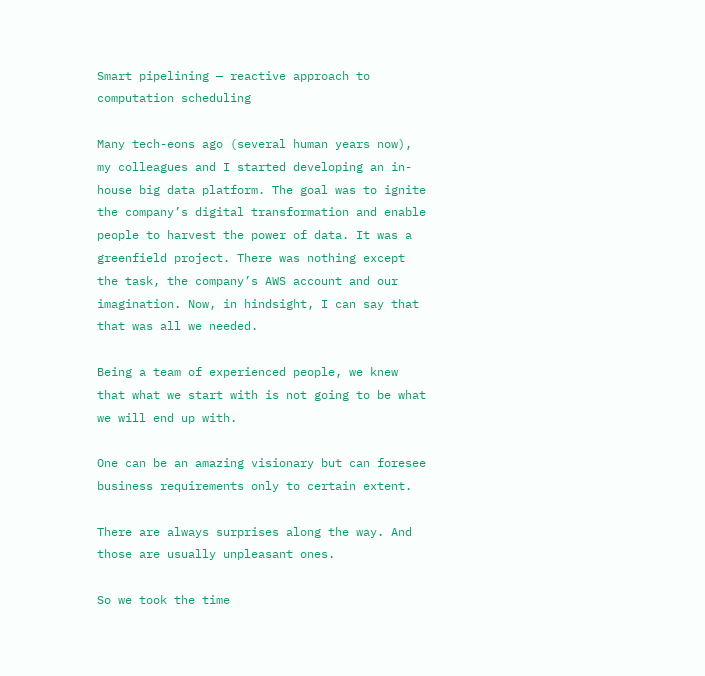Smart pipelining — reactive approach to computation scheduling

Many tech-eons ago (several human years now), my colleagues and I started developing an in-house big data platform. The goal was to ignite the company’s digital transformation and enable people to harvest the power of data. It was a greenfield project. There was nothing except the task, the company’s AWS account and our imagination. Now, in hindsight, I can say that that was all we needed.

Being a team of experienced people, we knew that what we start with is not going to be what we will end up with.

One can be an amazing visionary but can foresee business requirements only to certain extent.

There are always surprises along the way. And those are usually unpleasant ones.

So we took the time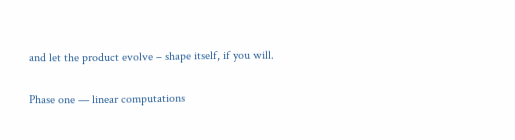and let the product evolve – shape itself, if you will.

Phase one — linear computations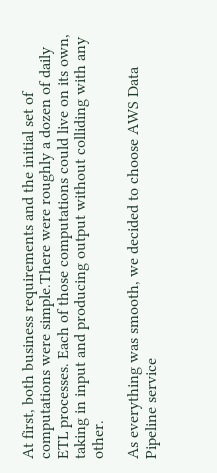At first, both business requirements and the initial set of computations were simple.There were roughly a dozen of daily ETL processes. Each of those computations could live on its own, taking in input and producing output without colliding with any other.

As everything was smooth, we decided to choose AWS Data Pipeline service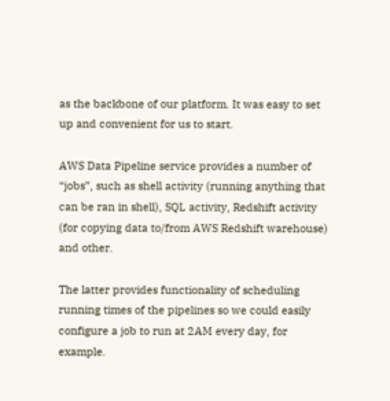as the backbone of our platform. It was easy to set up and convenient for us to start.

AWS Data Pipeline service provides a number of “jobs”, such as shell activity (running anything that can be ran in shell), SQL activity, Redshift activity (for copying data to/from AWS Redshift warehouse) and other.

The latter provides functionality of scheduling running times of the pipelines so we could easily configure a job to run at 2AM every day, for example.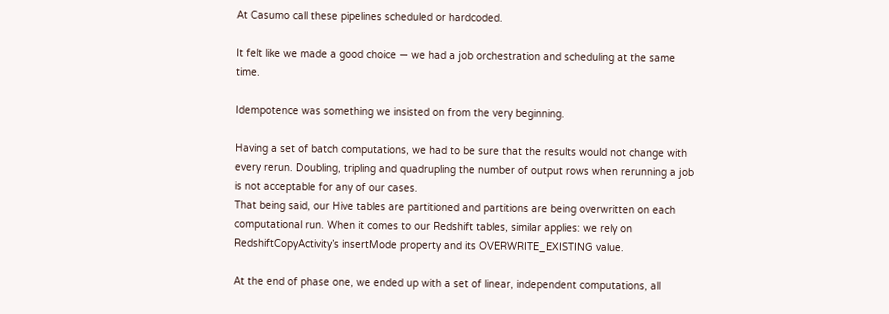At Casumo call these pipelines scheduled or hardcoded.

It felt like we made a good choice — we had a job orchestration and scheduling at the same time.

Idempotence was something we insisted on from the very beginning.

Having a set of batch computations, we had to be sure that the results would not change with every rerun. Doubling, tripling and quadrupling the number of output rows when rerunning a job is not acceptable for any of our cases.
That being said, our Hive tables are partitioned and partitions are being overwritten on each computational run. When it comes to our Redshift tables, similar applies: we rely on RedshiftCopyActivity’s insertMode property and its OVERWRITE_EXISTING value.

At the end of phase one, we ended up with a set of linear, independent computations, all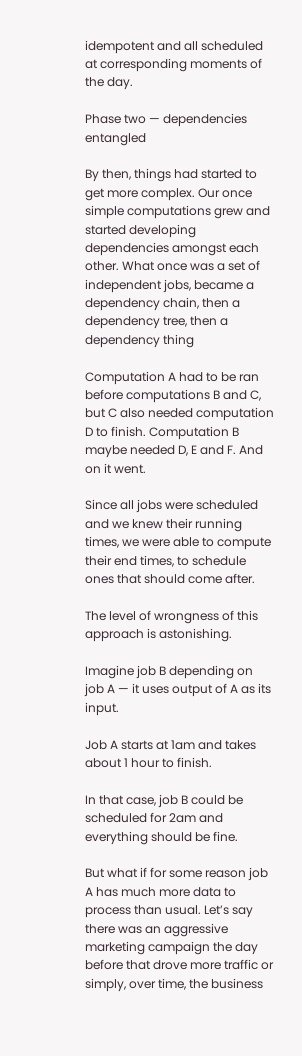idempotent and all scheduled at corresponding moments of the day.

Phase two — dependencies entangled

By then, things had started to get more complex. Our once simple computations grew and started developing dependencies amongst each other. What once was a set of independent jobs, became a dependency chain, then a dependency tree, then a dependency thing

Computation A had to be ran before computations B and C, but C also needed computation D to finish. Computation B maybe needed D, E and F. And on it went.

Since all jobs were scheduled and we knew their running times, we were able to compute their end times, to schedule ones that should come after.

The level of wrongness of this approach is astonishing.

Imagine job B depending on job A — it uses output of A as its input.

Job A starts at 1am and takes about 1 hour to finish.

In that case, job B could be scheduled for 2am and everything should be fine.

But what if for some reason job A has much more data to process than usual. Let’s say there was an aggressive marketing campaign the day before that drove more traffic or simply, over time, the business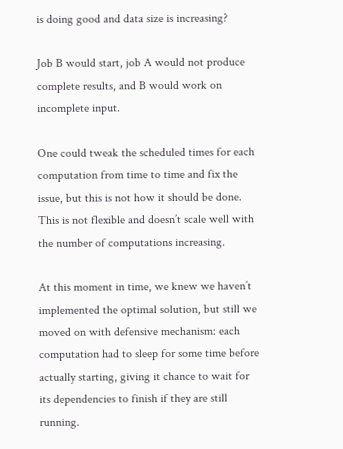is doing good and data size is increasing?

Job B would start, job A would not produce complete results, and B would work on incomplete input.

One could tweak the scheduled times for each computation from time to time and fix the issue, but this is not how it should be done. This is not flexible and doesn’t scale well with the number of computations increasing.

At this moment in time, we knew we haven’t implemented the optimal solution, but still we moved on with defensive mechanism: each computation had to sleep for some time before actually starting, giving it chance to wait for its dependencies to finish if they are still running.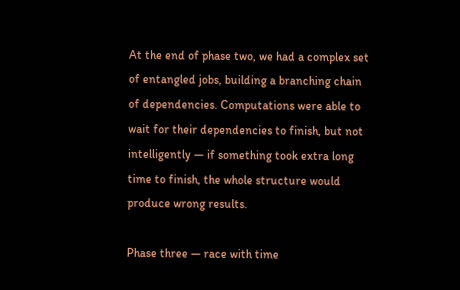At the end of phase two, we had a complex set of entangled jobs, building a branching chain of dependencies. Computations were able to wait for their dependencies to finish, but not intelligently — if something took extra long time to finish, the whole structure would produce wrong results.

Phase three — race with time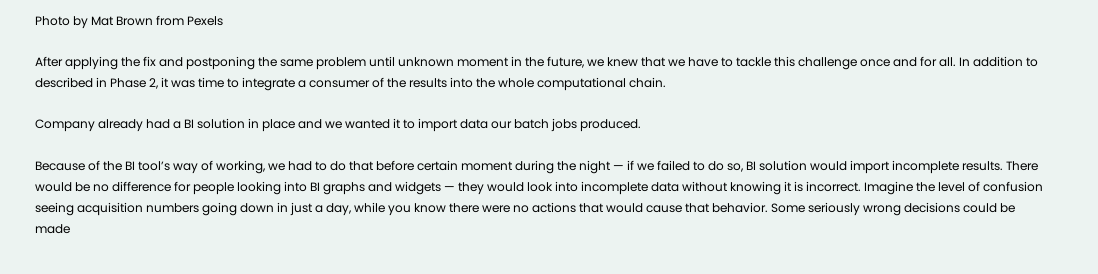Photo by Mat Brown from Pexels

After applying the fix and postponing the same problem until unknown moment in the future, we knew that we have to tackle this challenge once and for all. In addition to described in Phase 2, it was time to integrate a consumer of the results into the whole computational chain.

Company already had a BI solution in place and we wanted it to import data our batch jobs produced.

Because of the BI tool’s way of working, we had to do that before certain moment during the night — if we failed to do so, BI solution would import incomplete results. There would be no difference for people looking into BI graphs and widgets — they would look into incomplete data without knowing it is incorrect. Imagine the level of confusion seeing acquisition numbers going down in just a day, while you know there were no actions that would cause that behavior. Some seriously wrong decisions could be made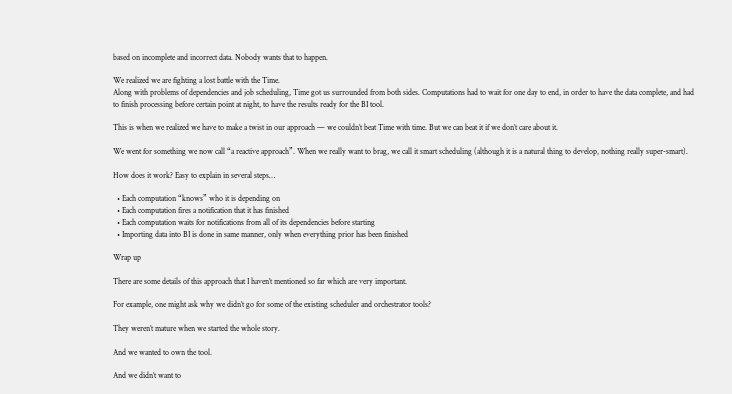based on incomplete and incorrect data. Nobody wants that to happen.

We realized we are fighting a lost battle with the Time.
Along with problems of dependencies and job scheduling, Time got us surrounded from both sides. Computations had to wait for one day to end, in order to have the data complete, and had to finish processing before certain point at night, to have the results ready for the BI tool.

This is when we realized we have to make a twist in our approach — we couldn’t beat Time with time. But we can beat it if we don’t care about it.

We went for something we now call “a reactive approach”. When we really want to brag, we call it smart scheduling (although it is a natural thing to develop, nothing really super-smart).

How does it work? Easy to explain in several steps…

  • Each computation “knows” who it is depending on
  • Each computation fires a notification that it has finished
  • Each computation waits for notifications from all of its dependencies before starting
  • Importing data into BI is done in same manner, only when everything prior has been finished

Wrap up

There are some details of this approach that I haven’t mentioned so far which are very important.

For example, one might ask why we didn’t go for some of the existing scheduler and orchestrator tools?

They weren’t mature when we started the whole story.

And we wanted to own the tool.

And we didn’t want to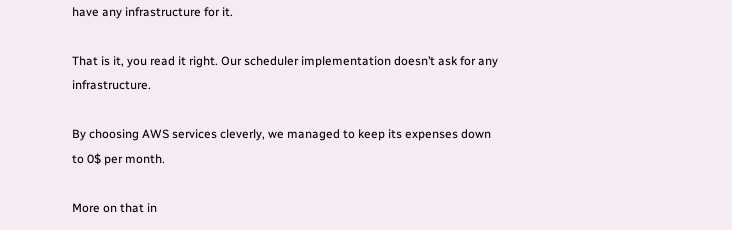have any infrastructure for it.

That is it, you read it right. Our scheduler implementation doesn’t ask for any infrastructure.

By choosing AWS services cleverly, we managed to keep its expenses down to 0$ per month.

More on that in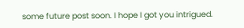some future post soon. I hope I got you intrigued.